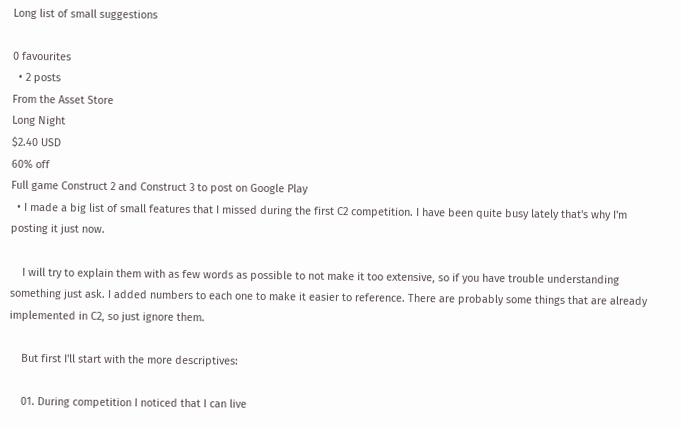Long list of small suggestions

0 favourites
  • 2 posts
From the Asset Store
Long Night
$2.40 USD
60% off
Full game Construct 2 and Construct 3 to post on Google Play
  • I made a big list of small features that I missed during the first C2 competition. I have been quite busy lately that's why I'm posting it just now.

    I will try to explain them with as few words as possible to not make it too extensive, so if you have trouble understanding something just ask. I added numbers to each one to make it easier to reference. There are probably some things that are already implemented in C2, so just ignore them.

    But first I'll start with the more descriptives:

    01. During competition I noticed that I can live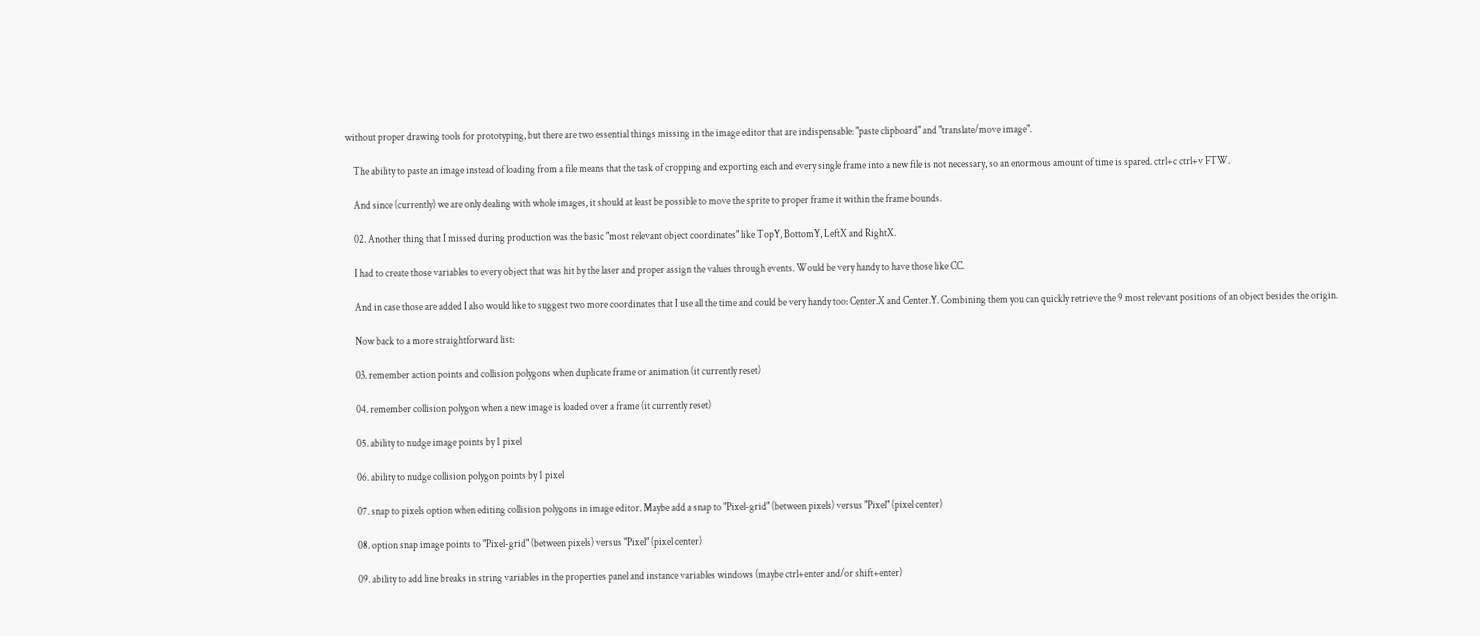without proper drawing tools for prototyping, but there are two essential things missing in the image editor that are indispensable: "paste clipboard" and "translate/move image".

    The ability to paste an image instead of loading from a file means that the task of cropping and exporting each and every single frame into a new file is not necessary, so an enormous amount of time is spared. ctrl+c ctrl+v FTW.

    And since (currently) we are only dealing with whole images, it should at least be possible to move the sprite to proper frame it within the frame bounds.

    02. Another thing that I missed during production was the basic "most relevant object coordinates" like TopY, BottomY, LeftX and RightX.

    I had to create those variables to every object that was hit by the laser and proper assign the values through events. Would be very handy to have those like CC.

    And in case those are added I also would like to suggest two more coordinates that I use all the time and could be very handy too: Center.X and Center.Y. Combining them you can quickly retrieve the 9 most relevant positions of an object besides the origin.

    Now back to a more straightforward list:

    03. remember action points and collision polygons when duplicate frame or animation (it currently reset)

    04. remember collision polygon when a new image is loaded over a frame (it currently reset)

    05. ability to nudge image points by 1 pixel

    06. ability to nudge collision polygon points by 1 pixel

    07. snap to pixels option when editing collision polygons in image editor. Maybe add a snap to "Pixel-grid" (between pixels) versus "Pixel" (pixel center)

    08. option snap image points to "Pixel-grid" (between pixels) versus "Pixel" (pixel center)

    09. ability to add line breaks in string variables in the properties panel and instance variables windows (maybe ctrl+enter and/or shift+enter)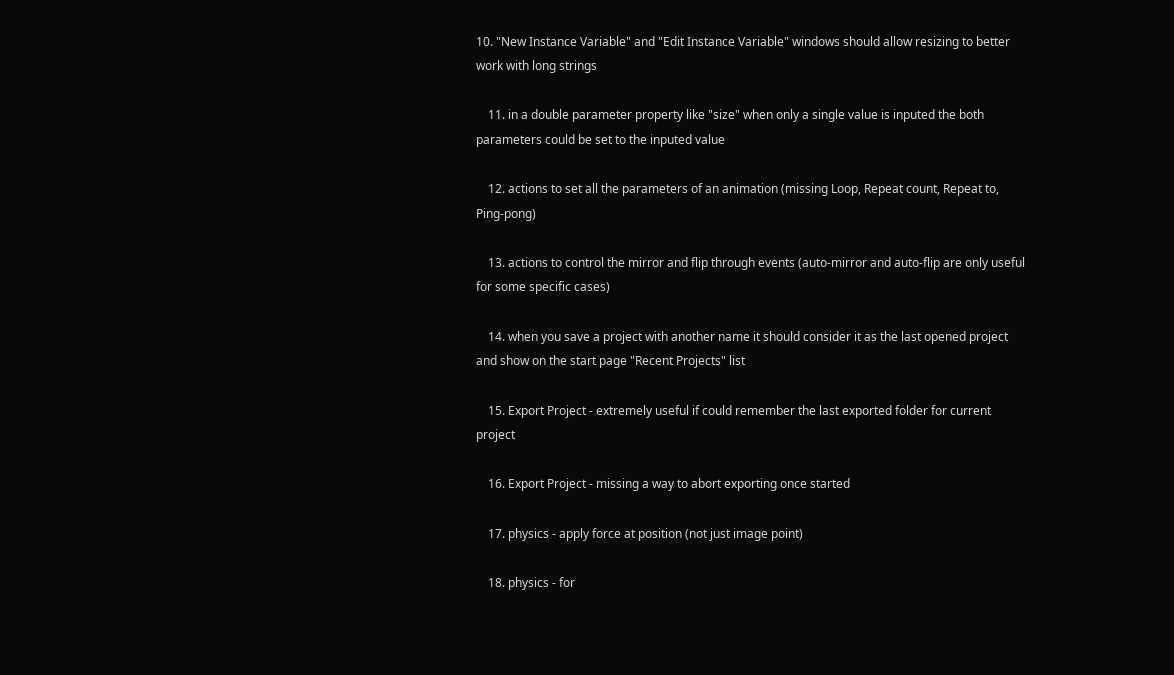10. "New Instance Variable" and "Edit Instance Variable" windows should allow resizing to better work with long strings

    11. in a double parameter property like "size" when only a single value is inputed the both parameters could be set to the inputed value

    12. actions to set all the parameters of an animation (missing Loop, Repeat count, Repeat to, Ping-pong)

    13. actions to control the mirror and flip through events (auto-mirror and auto-flip are only useful for some specific cases)

    14. when you save a project with another name it should consider it as the last opened project and show on the start page "Recent Projects" list

    15. Export Project - extremely useful if could remember the last exported folder for current project

    16. Export Project - missing a way to abort exporting once started

    17. physics - apply force at position (not just image point)

    18. physics - for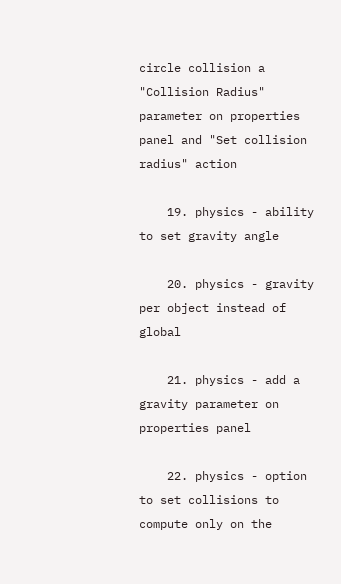circle collision a "Collision Radius" parameter on properties panel and "Set collision radius" action

    19. physics - ability to set gravity angle

    20. physics - gravity per object instead of global

    21. physics - add a gravity parameter on properties panel

    22. physics - option to set collisions to compute only on the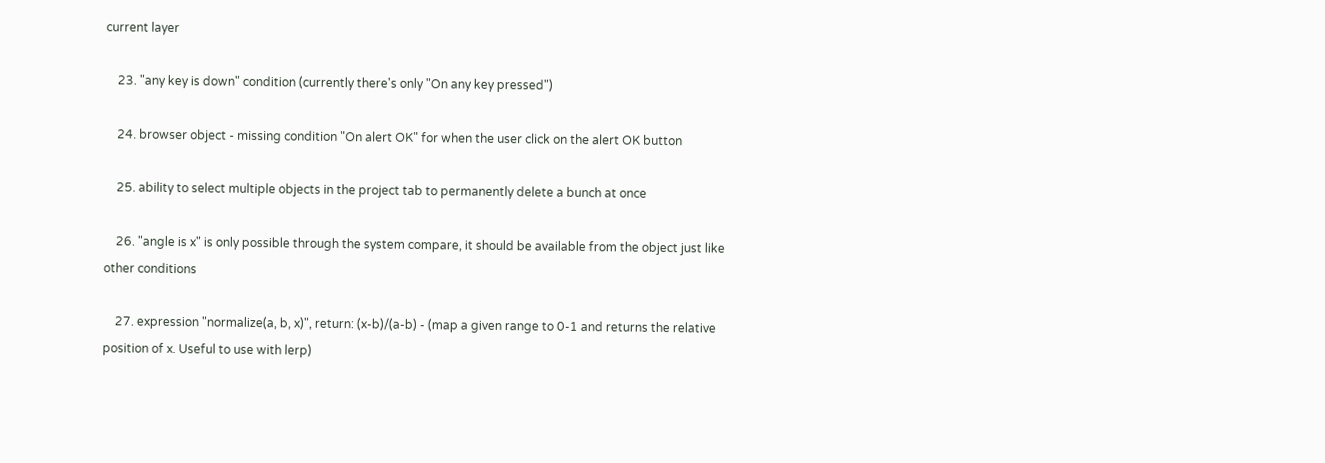current layer

    23. "any key is down" condition (currently there's only "On any key pressed")

    24. browser object - missing condition "On alert OK" for when the user click on the alert OK button

    25. ability to select multiple objects in the project tab to permanently delete a bunch at once

    26. "angle is x" is only possible through the system compare, it should be available from the object just like other conditions

    27. expression "normalize(a, b, x)", return: (x-b)/(a-b) - (map a given range to 0-1 and returns the relative position of x. Useful to use with lerp)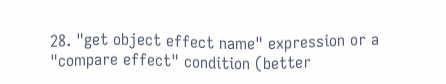28. "get object effect name" expression or a "compare effect" condition (better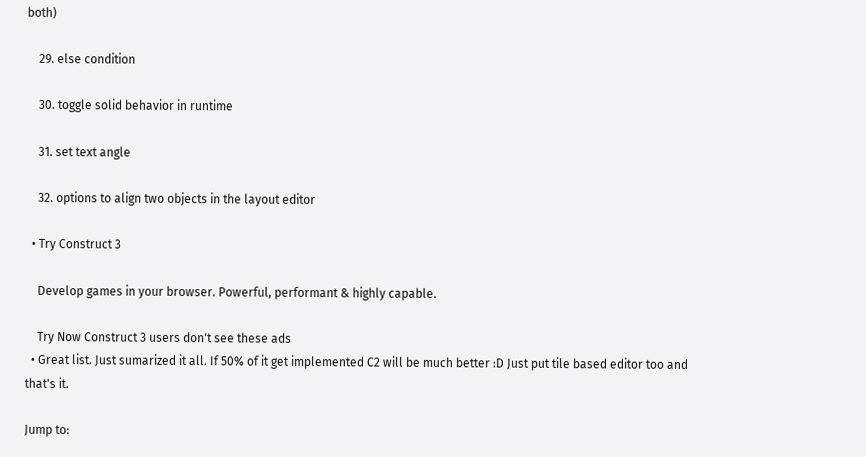both)

    29. else condition

    30. toggle solid behavior in runtime

    31. set text angle

    32. options to align two objects in the layout editor

  • Try Construct 3

    Develop games in your browser. Powerful, performant & highly capable.

    Try Now Construct 3 users don't see these ads
  • Great list. Just sumarized it all. If 50% of it get implemented C2 will be much better :D Just put tile based editor too and that's it.

Jump to: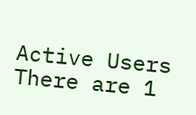Active Users
There are 1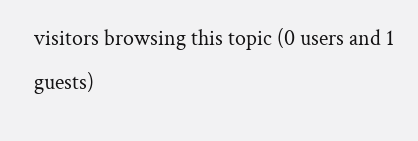visitors browsing this topic (0 users and 1 guests)